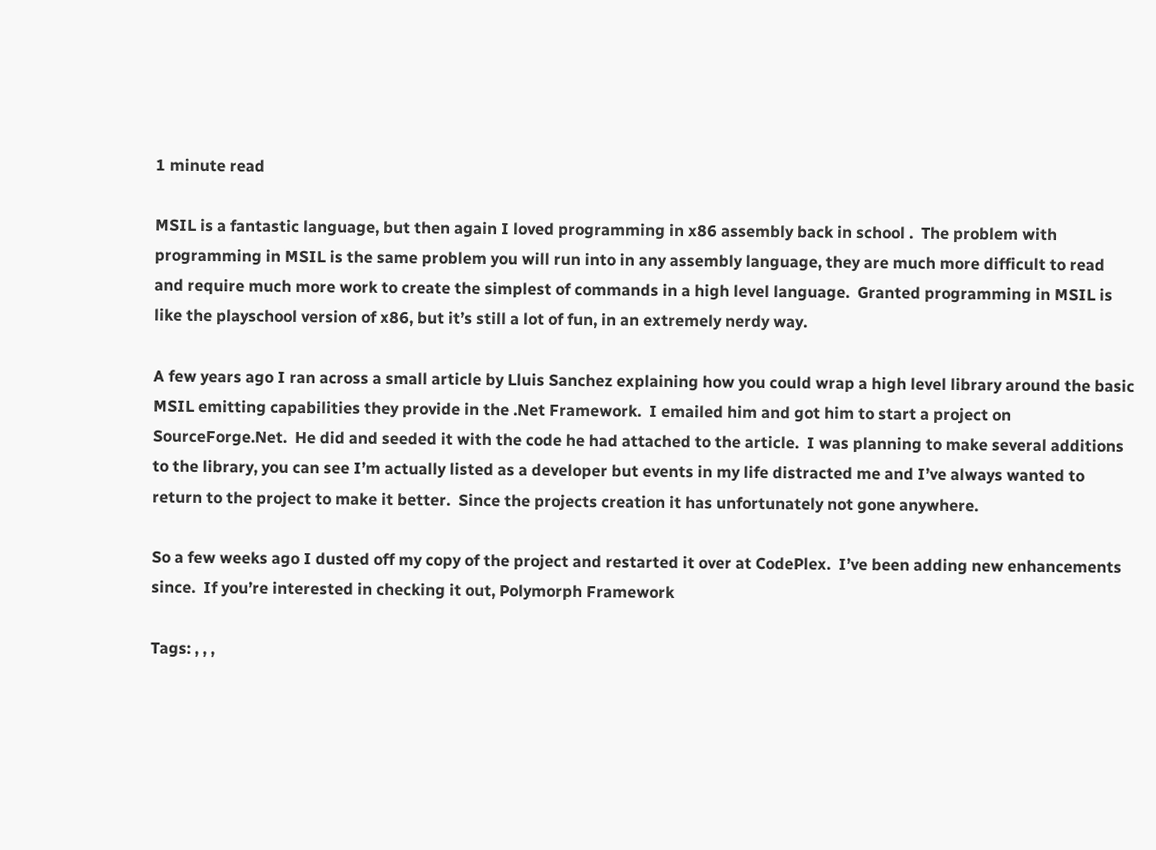1 minute read

MSIL is a fantastic language, but then again I loved programming in x86 assembly back in school .  The problem with programming in MSIL is the same problem you will run into in any assembly language, they are much more difficult to read and require much more work to create the simplest of commands in a high level language.  Granted programming in MSIL is like the playschool version of x86, but it’s still a lot of fun, in an extremely nerdy way.

A few years ago I ran across a small article by Lluis Sanchez explaining how you could wrap a high level library around the basic MSIL emitting capabilities they provide in the .Net Framework.  I emailed him and got him to start a project on SourceForge.Net.  He did and seeded it with the code he had attached to the article.  I was planning to make several additions to the library, you can see I’m actually listed as a developer but events in my life distracted me and I’ve always wanted to return to the project to make it better.  Since the projects creation it has unfortunately not gone anywhere.

So a few weeks ago I dusted off my copy of the project and restarted it over at CodePlex.  I’ve been adding new enhancements since.  If you’re interested in checking it out, Polymorph Framework

Tags: , , ,